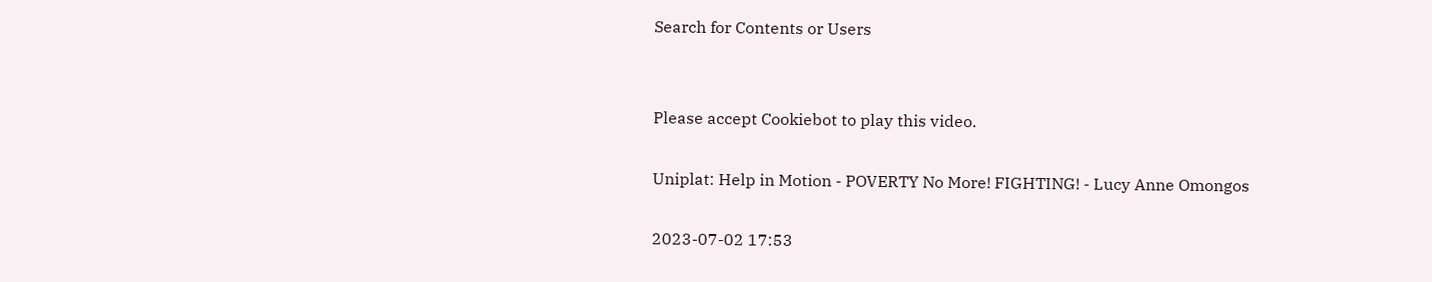Search for Contents or Users


Please accept Cookiebot to play this video.

Uniplat: Help in Motion - POVERTY No More! FIGHTING! - Lucy Anne Omongos

2023-07-02 17:53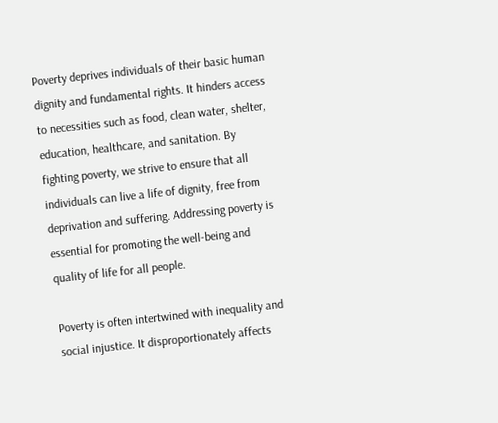Poverty deprives individuals of their basic human dignity and fundamental rights. It hinders access to necessities such as food, clean water, shelter, education, healthcare, and sanitation. By fighting poverty, we strive to ensure that all individuals can live a life of dignity, free from deprivation and suffering. Addressing poverty is essential for promoting the well-being and quality of life for all people.

Poverty is often intertwined with inequality and social injustice. It disproportionately affects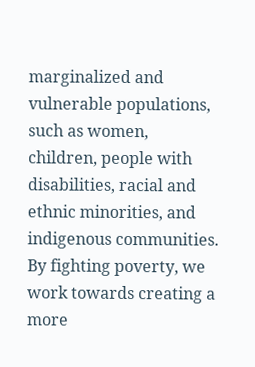marginalized and vulnerable populations, such as women, children, people with disabilities, racial and ethnic minorities, and indigenous communities. By fighting poverty, we work towards creating a more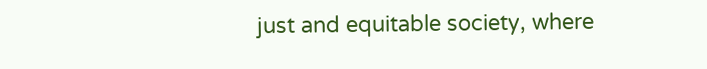just and equitable society, where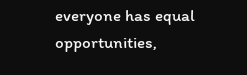everyone has equal opportunities,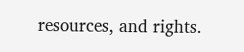resources, and rights.